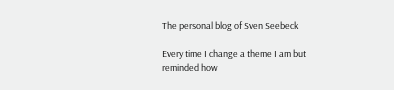The personal blog of Sven Seebeck

Every time I change a theme I am but reminded how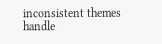inconsistent themes handle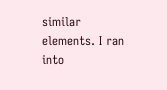similar elements. I ran into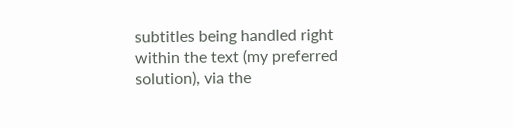subtitles being handled right within the text (my preferred solution), via the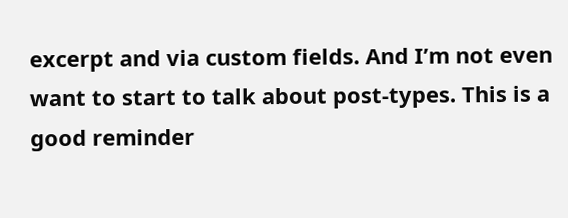excerpt and via custom fields. And I’m not even want to start to talk about post-types. This is a good reminder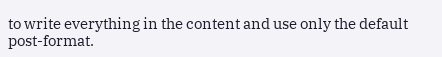to write everything in the content and use only the default post-format.